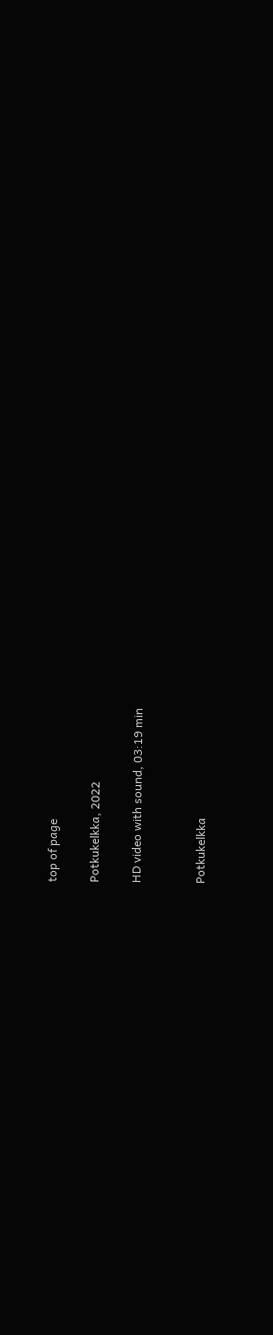top of page

Potkukelkka, 2022

HD video with sound, 03:19 min


Potkukelkka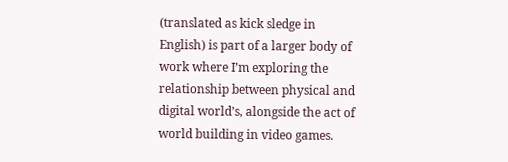(translated as kick sledge in English) is part of a larger body of work where I’m exploring the relationship between physical and digital world’s, alongside the act of world building in video games.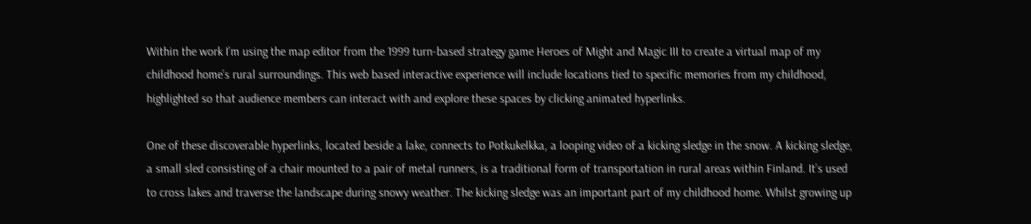Within the work I’m using the map editor from the 1999 turn-based strategy game Heroes of Might and Magic III to create a virtual map of my childhood home’s rural surroundings. This web based interactive experience will include locations tied to specific memories from my childhood, highlighted so that audience members can interact with and explore these spaces by clicking animated hyperlinks.

One of these discoverable hyperlinks, located beside a lake, connects to Potkukelkka, a looping video of a kicking sledge in the snow. A kicking sledge, a small sled consisting of a chair mounted to a pair of metal runners, is a traditional form of transportation in rural areas within Finland. It’s used to cross lakes and traverse the landscape during snowy weather. The kicking sledge was an important part of my childhood home. Whilst growing up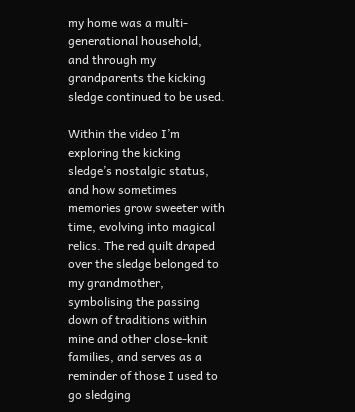my home was a multi-generational household, and through my grandparents the kicking sledge continued to be used.

Within the video I’m exploring the kicking sledge’s nostalgic status, and how sometimes memories grow sweeter with time, evolving into magical relics. The red quilt draped over the sledge belonged to my grandmother, symbolising the passing down of traditions within mine and other close-knit families, and serves as a reminder of those I used to go sledging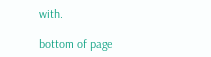with.

bottom of page